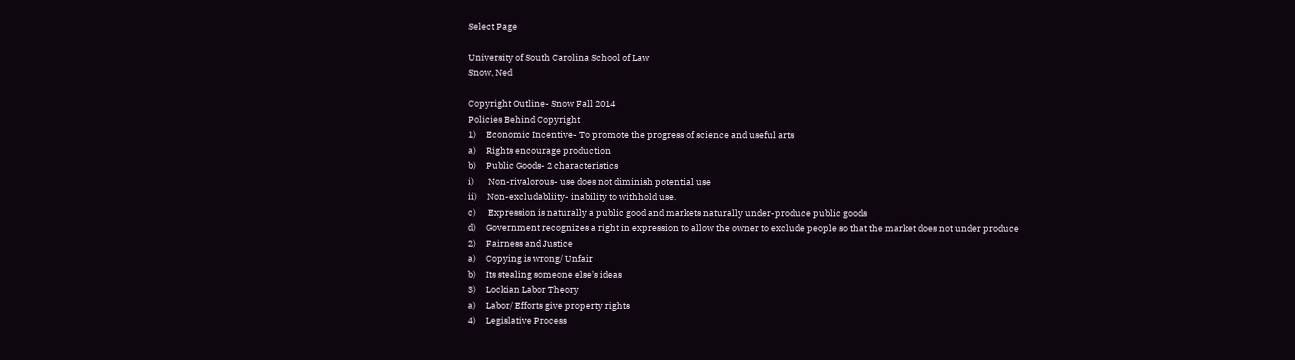Select Page

University of South Carolina School of Law
Snow, Ned

Copyright Outline- Snow Fall 2014
Policies Behind Copyright
1)     Economic Incentive- To promote the progress of science and useful arts
a)     Rights encourage production
b)     Public Goods- 2 characteristics
i)       Non-rivalorous- use does not diminish potential use
ii)     Non-excludabliity- inability to withhold use.
c)      Expression is naturally a public good and markets naturally under-produce public goods
d)     Government recognizes a right in expression to allow the owner to exclude people so that the market does not under produce
2)     Fairness and Justice
a)     Copying is wrong/ Unfair
b)     Its stealing someone else’s ideas
3)     Lockian Labor Theory
a)     Labor/ Efforts give property rights
4)     Legislative Process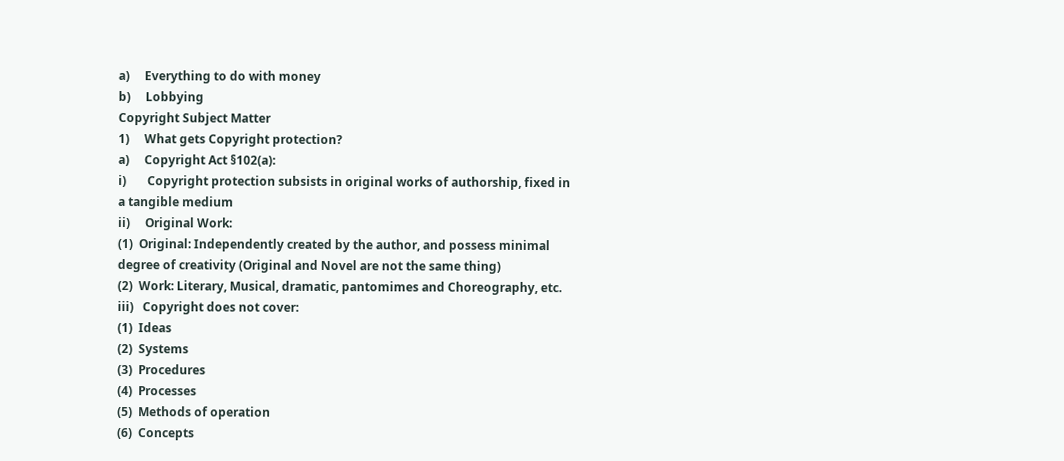a)     Everything to do with money
b)     Lobbying
Copyright Subject Matter
1)     What gets Copyright protection?
a)     Copyright Act §102(a):
i)       Copyright protection subsists in original works of authorship, fixed in a tangible medium
ii)     Original Work:
(1)  Original: Independently created by the author, and possess minimal degree of creativity (Original and Novel are not the same thing)
(2)  Work: Literary, Musical, dramatic, pantomimes and Choreography, etc.
iii)   Copyright does not cover:
(1)  Ideas
(2)  Systems
(3)  Procedures
(4)  Processes
(5)  Methods of operation
(6)  Concepts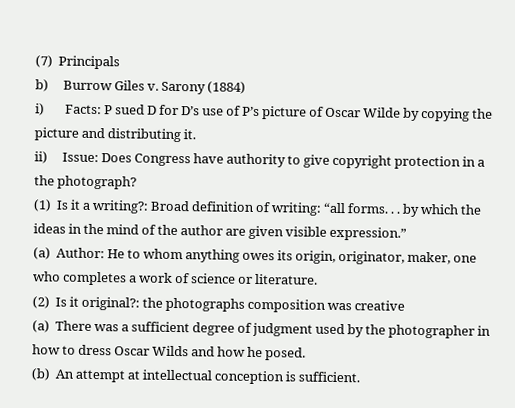(7)  Principals
b)     Burrow Giles v. Sarony (1884)
i)       Facts: P sued D for D’s use of P’s picture of Oscar Wilde by copying the picture and distributing it.
ii)     Issue: Does Congress have authority to give copyright protection in a the photograph?
(1)  Is it a writing?: Broad definition of writing: “all forms. . . by which the ideas in the mind of the author are given visible expression.”
(a)  Author: He to whom anything owes its origin, originator, maker, one who completes a work of science or literature.
(2)  Is it original?: the photographs composition was creative
(a)  There was a sufficient degree of judgment used by the photographer in how to dress Oscar Wilds and how he posed.
(b)  An attempt at intellectual conception is sufficient.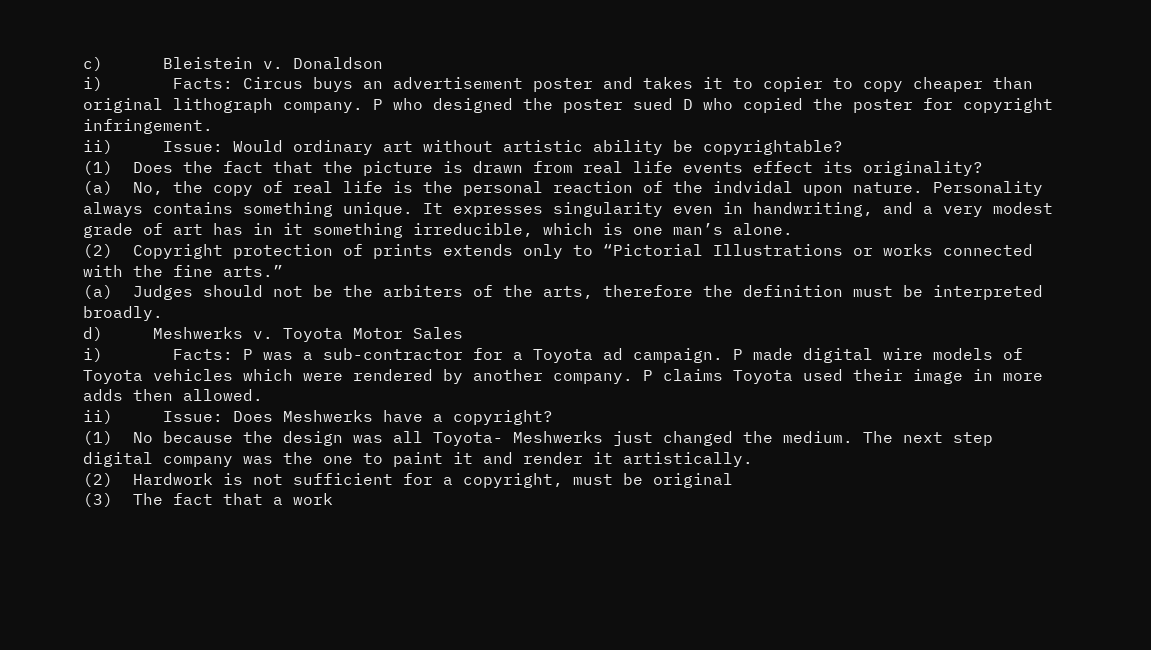c)      Bleistein v. Donaldson
i)       Facts: Circus buys an advertisement poster and takes it to copier to copy cheaper than original lithograph company. P who designed the poster sued D who copied the poster for copyright infringement.
ii)     Issue: Would ordinary art without artistic ability be copyrightable?
(1)  Does the fact that the picture is drawn from real life events effect its originality?
(a)  No, the copy of real life is the personal reaction of the indvidal upon nature. Personality always contains something unique. It expresses singularity even in handwriting, and a very modest grade of art has in it something irreducible, which is one man’s alone.
(2)  Copyright protection of prints extends only to “Pictorial Illustrations or works connected with the fine arts.”
(a)  Judges should not be the arbiters of the arts, therefore the definition must be interpreted broadly.
d)     Meshwerks v. Toyota Motor Sales
i)       Facts: P was a sub-contractor for a Toyota ad campaign. P made digital wire models of Toyota vehicles which were rendered by another company. P claims Toyota used their image in more adds then allowed.
ii)     Issue: Does Meshwerks have a copyright?
(1)  No because the design was all Toyota- Meshwerks just changed the medium. The next step digital company was the one to paint it and render it artistically.
(2)  Hardwork is not sufficient for a copyright, must be original
(3)  The fact that a work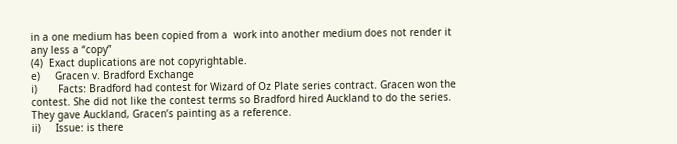in a one medium has been copied from a  work into another medium does not render it any less a “copy”
(4)  Exact duplications are not copyrightable.
e)     Gracen v. Bradford Exchange
i)       Facts: Bradford had contest for Wizard of Oz Plate series contract. Gracen won the contest. She did not like the contest terms so Bradford hired Auckland to do the series. They gave Auckland, Gracen’s painting as a reference.
ii)     Issue: is there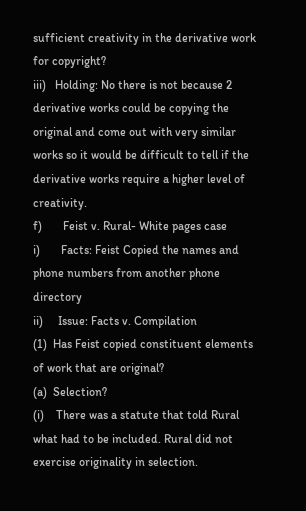sufficient creativity in the derivative work for copyright?
iii)   Holding: No there is not because 2 derivative works could be copying the original and come out with very similar works so it would be difficult to tell if the derivative works require a higher level of creativity.
f)       Feist v. Rural- White pages case
i)       Facts: Feist Copied the names and phone numbers from another phone directory
ii)     Issue: Facts v. Compilation
(1)  Has Feist copied constituent elements of work that are original?
(a)  Selection?
(i)    There was a statute that told Rural what had to be included. Rural did not exercise originality in selection.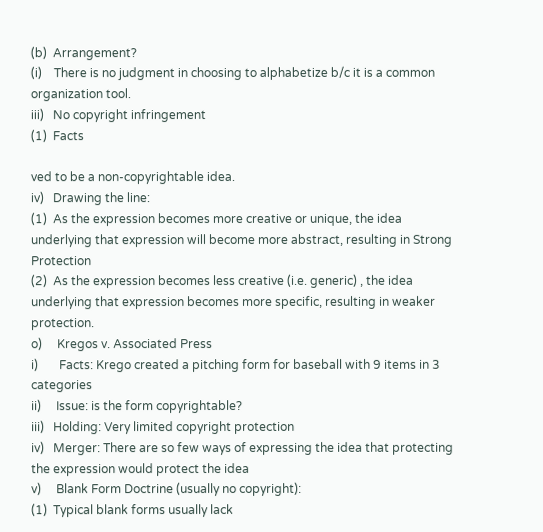(b)  Arrangement?
(i)    There is no judgment in choosing to alphabetize b/c it is a common organization tool.
iii)   No copyright infringement
(1)  Facts

ved to be a non-copyrightable idea.
iv)   Drawing the line:
(1)  As the expression becomes more creative or unique, the idea underlying that expression will become more abstract, resulting in Strong Protection
(2)  As the expression becomes less creative (i.e. generic) , the idea underlying that expression becomes more specific, resulting in weaker protection.
o)     Kregos v. Associated Press
i)       Facts: Krego created a pitching form for baseball with 9 items in 3 categories
ii)     Issue: is the form copyrightable?
iii)   Holding: Very limited copyright protection
iv)   Merger: There are so few ways of expressing the idea that protecting the expression would protect the idea
v)     Blank Form Doctrine (usually no copyright):
(1)  Typical blank forms usually lack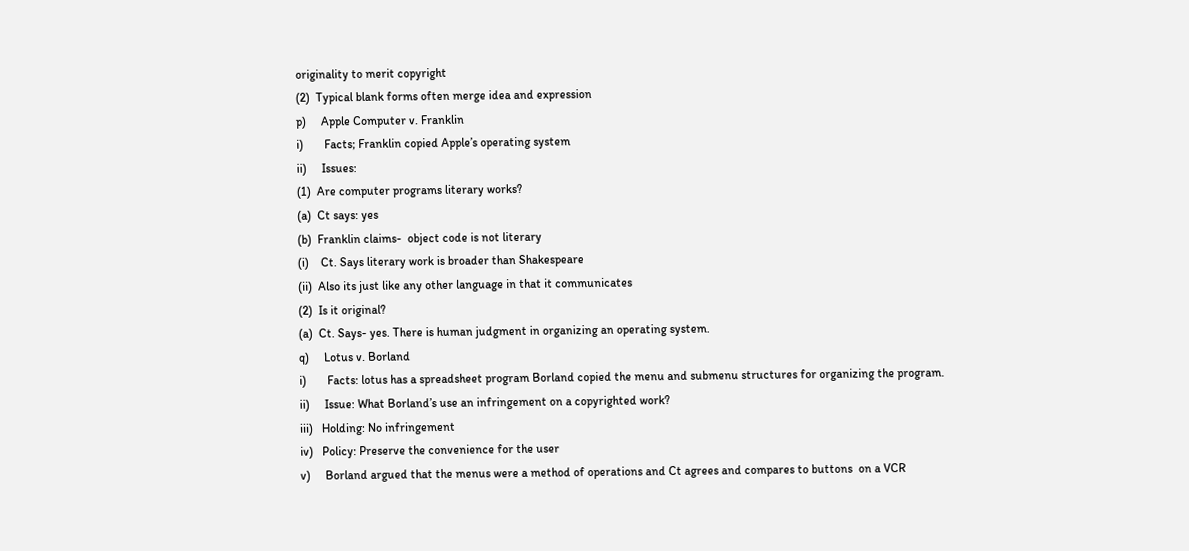originality to merit copyright
(2)  Typical blank forms often merge idea and expression
p)     Apple Computer v. Franklin
i)       Facts; Franklin copied Apple’s operating system
ii)     Issues:
(1)  Are computer programs literary works?
(a)  Ct says: yes
(b)  Franklin claims-  object code is not literary
(i)    Ct. Says literary work is broader than Shakespeare
(ii)  Also its just like any other language in that it communicates
(2)  Is it original?
(a)  Ct. Says- yes. There is human judgment in organizing an operating system.
q)     Lotus v. Borland
i)       Facts: lotus has a spreadsheet program Borland copied the menu and submenu structures for organizing the program.
ii)     Issue: What Borland’s use an infringement on a copyrighted work?
iii)   Holding: No infringement
iv)   Policy: Preserve the convenience for the user
v)     Borland argued that the menus were a method of operations and Ct agrees and compares to buttons  on a VCR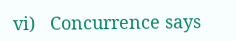vi)   Concurrence says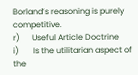Borland’s reasoning is purely competitive.
r)      Useful Article Doctrine
i)       Is the utilitarian aspect of the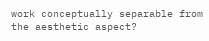work conceptually separable from the aesthetic aspect?